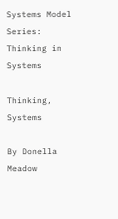Systems Model Series: Thinking in Systems

Thinking, Systems

By Donella Meadow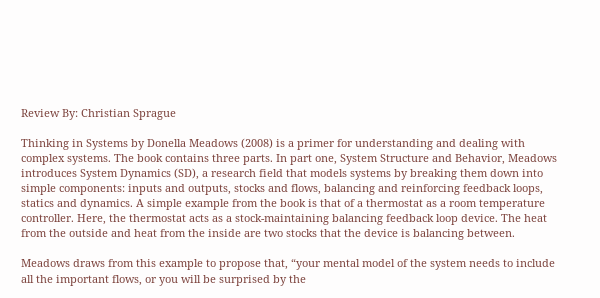Review By: Christian Sprague

Thinking in Systems by Donella Meadows (2008) is a primer for understanding and dealing with complex systems. The book contains three parts. In part one, System Structure and Behavior, Meadows introduces System Dynamics (SD), a research field that models systems by breaking them down into simple components: inputs and outputs, stocks and flows, balancing and reinforcing feedback loops, statics and dynamics. A simple example from the book is that of a thermostat as a room temperature controller. Here, the thermostat acts as a stock-maintaining balancing feedback loop device. The heat from the outside and heat from the inside are two stocks that the device is balancing between.

Meadows draws from this example to propose that, “your mental model of the system needs to include all the important flows, or you will be surprised by the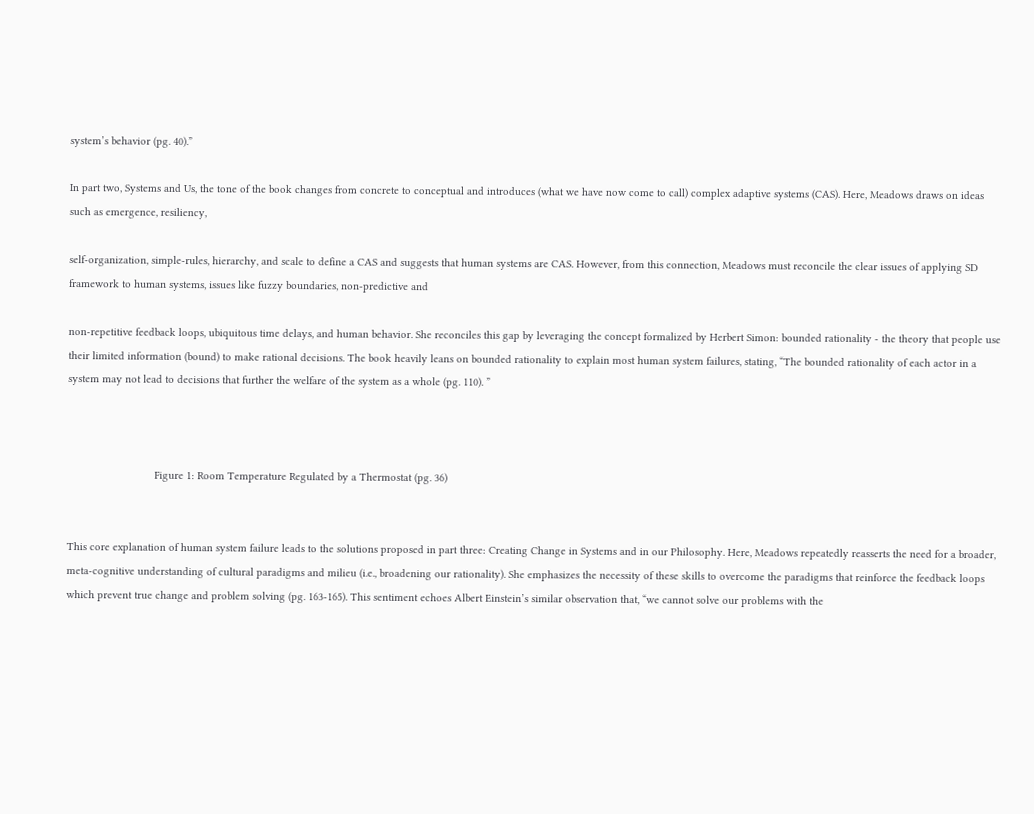system’s behavior (pg. 40).”

In part two, Systems and Us, the tone of the book changes from concrete to conceptual and introduces (what we have now come to call) complex adaptive systems (CAS). Here, Meadows draws on ideas such as emergence, resiliency,

self-organization, simple-rules, hierarchy, and scale to define a CAS and suggests that human systems are CAS. However, from this connection, Meadows must reconcile the clear issues of applying SD framework to human systems, issues like fuzzy boundaries, non-predictive and

non-repetitive feedback loops, ubiquitous time delays, and human behavior. She reconciles this gap by leveraging the concept formalized by Herbert Simon: bounded rationality - the theory that people use their limited information (bound) to make rational decisions. The book heavily leans on bounded rationality to explain most human system failures, stating, “The bounded rationality of each actor in a system may not lead to decisions that further the welfare of the system as a whole (pg. 110). ”



                             Figure 1: Room Temperature Regulated by a Thermostat (pg. 36)


This core explanation of human system failure leads to the solutions proposed in part three: Creating Change in Systems and in our Philosophy. Here, Meadows repeatedly reasserts the need for a broader, meta-cognitive understanding of cultural paradigms and milieu (i.e., broadening our rationality). She emphasizes the necessity of these skills to overcome the paradigms that reinforce the feedback loops which prevent true change and problem solving (pg. 163-165). This sentiment echoes Albert Einstein’s similar observation that, “we cannot solve our problems with the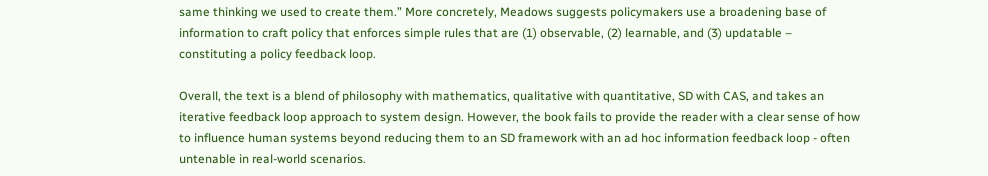same thinking we used to create them.” More concretely, Meadows suggests policymakers use a broadening base of information to craft policy that enforces simple rules that are (1) observable, (2) learnable, and (3) updatable – constituting a policy feedback loop.

Overall, the text is a blend of philosophy with mathematics, qualitative with quantitative, SD with CAS, and takes an iterative feedback loop approach to system design. However, the book fails to provide the reader with a clear sense of how to influence human systems beyond reducing them to an SD framework with an ad hoc information feedback loop - often untenable in real-world scenarios.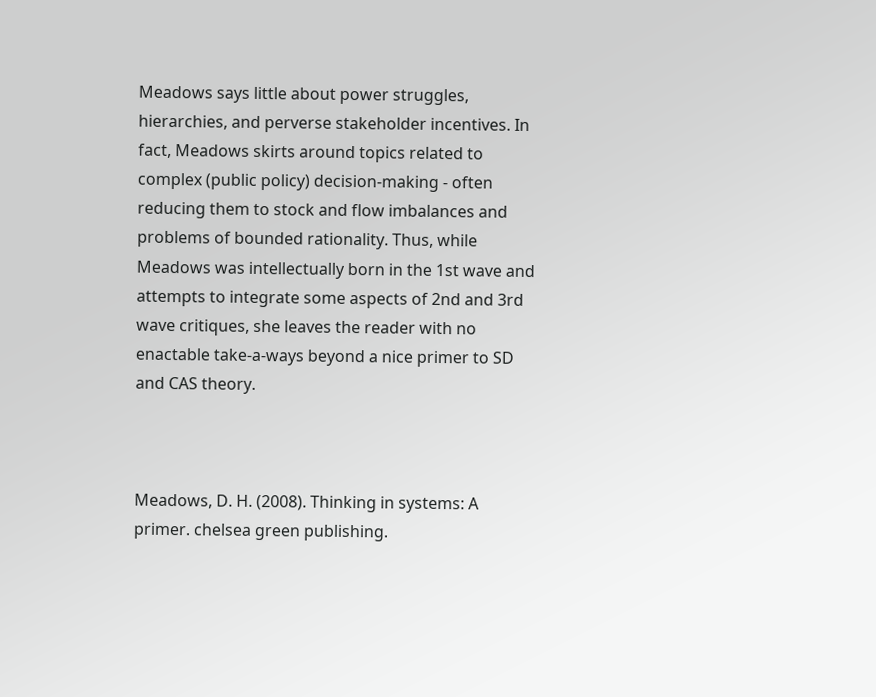Meadows says little about power struggles, hierarchies, and perverse stakeholder incentives. In fact, Meadows skirts around topics related to complex (public policy) decision-making - often reducing them to stock and flow imbalances and problems of bounded rationality. Thus, while Meadows was intellectually born in the 1st wave and attempts to integrate some aspects of 2nd and 3rd wave critiques, she leaves the reader with no enactable take-a-ways beyond a nice primer to SD and CAS theory.



Meadows, D. H. (2008). Thinking in systems: A primer. chelsea green publishing.